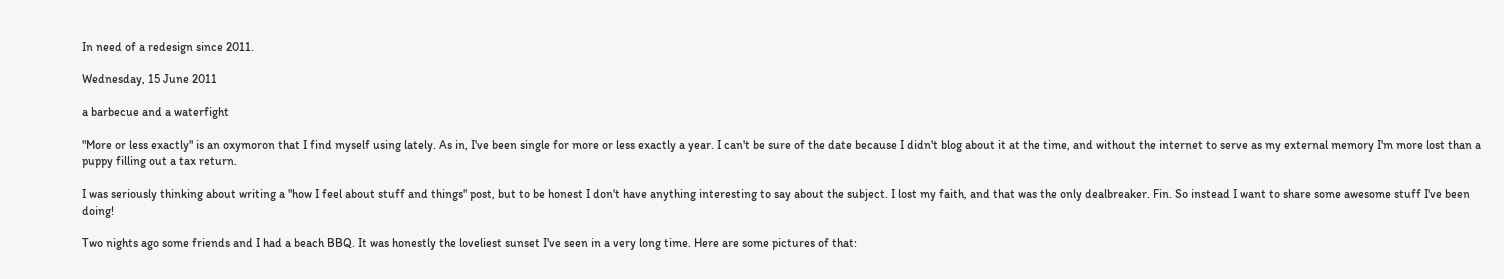In need of a redesign since 2011.

Wednesday, 15 June 2011

a barbecue and a waterfight

"More or less exactly" is an oxymoron that I find myself using lately. As in, I've been single for more or less exactly a year. I can't be sure of the date because I didn't blog about it at the time, and without the internet to serve as my external memory I'm more lost than a puppy filling out a tax return.

I was seriously thinking about writing a "how I feel about stuff and things" post, but to be honest I don't have anything interesting to say about the subject. I lost my faith, and that was the only dealbreaker. Fin. So instead I want to share some awesome stuff I've been doing!

Two nights ago some friends and I had a beach BBQ. It was honestly the loveliest sunset I've seen in a very long time. Here are some pictures of that: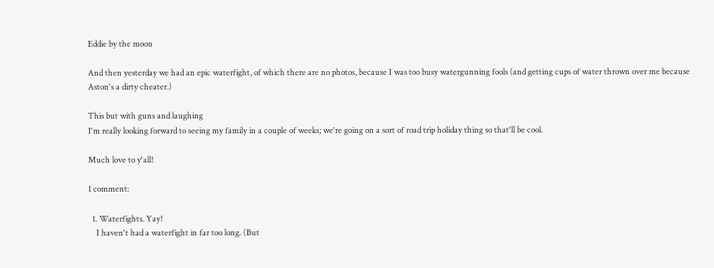Eddie by the moon

And then yesterday we had an epic waterfight, of which there are no photos, because I was too busy watergunning fools (and getting cups of water thrown over me because Aston's a dirty cheater.)

This but with guns and laughing
I'm really looking forward to seeing my family in a couple of weeks; we're going on a sort of road trip holiday thing so that'll be cool.

Much love to y'all!

1 comment:

  1. Waterfights. Yay!
    I haven't had a waterfight in far too long. (But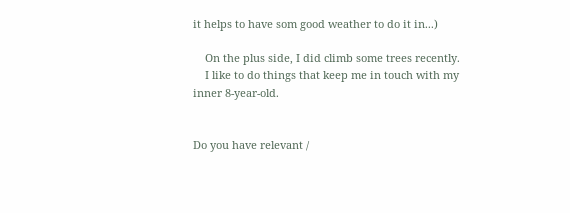it helps to have som good weather to do it in...)

    On the plus side, I did climb some trees recently.
    I like to do things that keep me in touch with my inner 8-year-old.


Do you have relevant /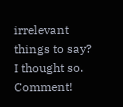irrelevant things to say? I thought so. Comment!